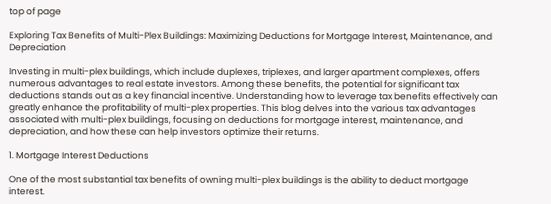top of page

Exploring Tax Benefits of Multi-Plex Buildings: Maximizing Deductions for Mortgage Interest, Maintenance, and Depreciation

Investing in multi-plex buildings, which include duplexes, triplexes, and larger apartment complexes, offers numerous advantages to real estate investors. Among these benefits, the potential for significant tax deductions stands out as a key financial incentive. Understanding how to leverage tax benefits effectively can greatly enhance the profitability of multi-plex properties. This blog delves into the various tax advantages associated with multi-plex buildings, focusing on deductions for mortgage interest, maintenance, and depreciation, and how these can help investors optimize their returns.

1. Mortgage Interest Deductions

One of the most substantial tax benefits of owning multi-plex buildings is the ability to deduct mortgage interest.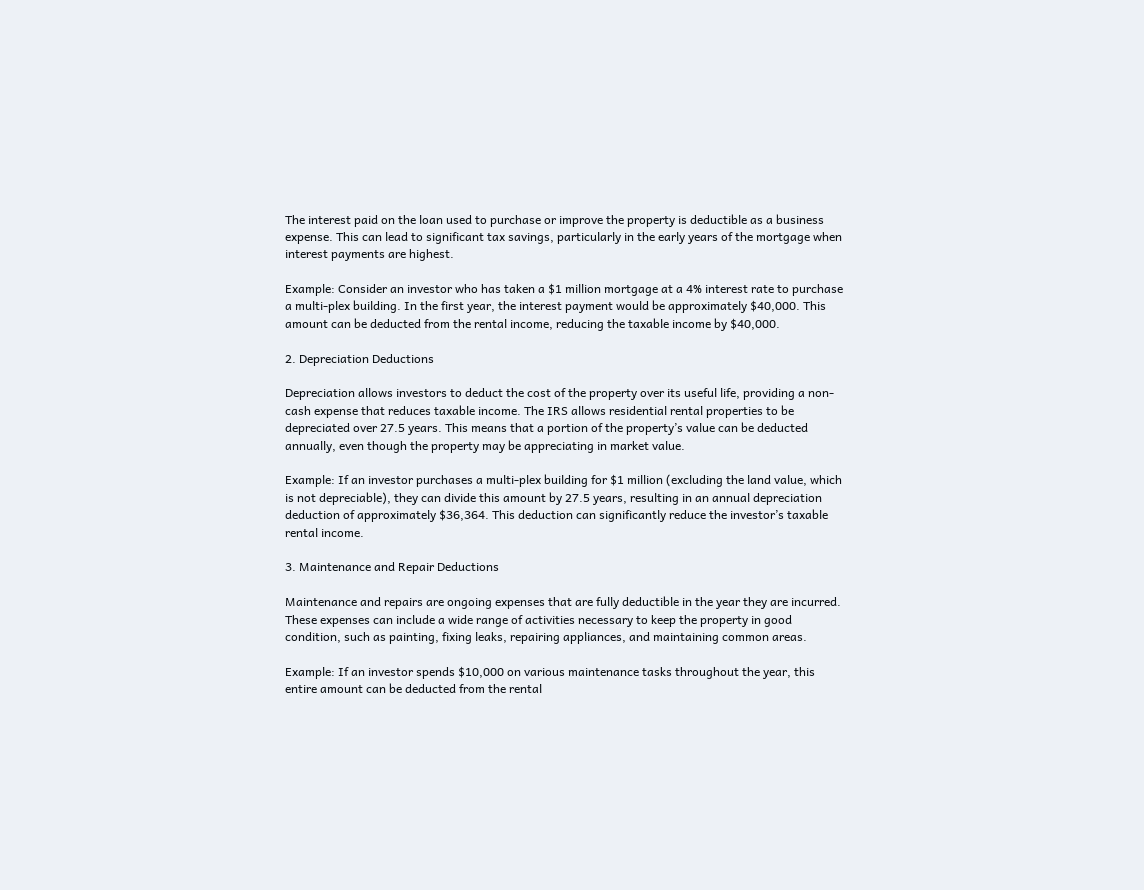The interest paid on the loan used to purchase or improve the property is deductible as a business expense. This can lead to significant tax savings, particularly in the early years of the mortgage when interest payments are highest.

Example: Consider an investor who has taken a $1 million mortgage at a 4% interest rate to purchase a multi-plex building. In the first year, the interest payment would be approximately $40,000. This amount can be deducted from the rental income, reducing the taxable income by $40,000.

2. Depreciation Deductions

Depreciation allows investors to deduct the cost of the property over its useful life, providing a non-cash expense that reduces taxable income. The IRS allows residential rental properties to be depreciated over 27.5 years. This means that a portion of the property’s value can be deducted annually, even though the property may be appreciating in market value.

Example: If an investor purchases a multi-plex building for $1 million (excluding the land value, which is not depreciable), they can divide this amount by 27.5 years, resulting in an annual depreciation deduction of approximately $36,364. This deduction can significantly reduce the investor’s taxable rental income.

3. Maintenance and Repair Deductions

Maintenance and repairs are ongoing expenses that are fully deductible in the year they are incurred. These expenses can include a wide range of activities necessary to keep the property in good condition, such as painting, fixing leaks, repairing appliances, and maintaining common areas.

Example: If an investor spends $10,000 on various maintenance tasks throughout the year, this entire amount can be deducted from the rental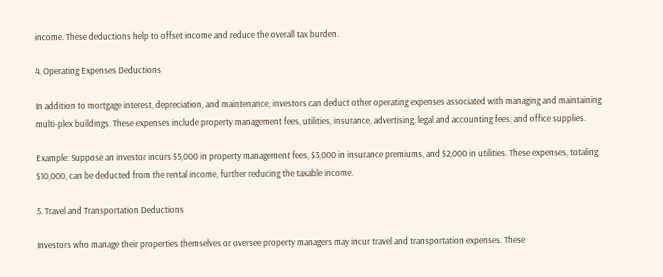income. These deductions help to offset income and reduce the overall tax burden.

4. Operating Expenses Deductions

In addition to mortgage interest, depreciation, and maintenance, investors can deduct other operating expenses associated with managing and maintaining multi-plex buildings. These expenses include property management fees, utilities, insurance, advertising, legal and accounting fees, and office supplies.

Example: Suppose an investor incurs $5,000 in property management fees, $3,000 in insurance premiums, and $2,000 in utilities. These expenses, totaling $10,000, can be deducted from the rental income, further reducing the taxable income.

5. Travel and Transportation Deductions

Investors who manage their properties themselves or oversee property managers may incur travel and transportation expenses. These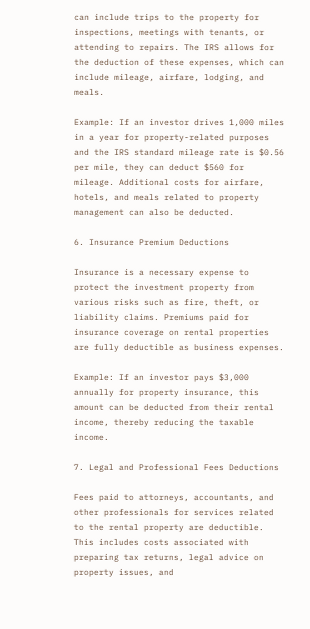can include trips to the property for inspections, meetings with tenants, or attending to repairs. The IRS allows for the deduction of these expenses, which can include mileage, airfare, lodging, and meals.

Example: If an investor drives 1,000 miles in a year for property-related purposes and the IRS standard mileage rate is $0.56 per mile, they can deduct $560 for mileage. Additional costs for airfare, hotels, and meals related to property management can also be deducted.

6. Insurance Premium Deductions

Insurance is a necessary expense to protect the investment property from various risks such as fire, theft, or liability claims. Premiums paid for insurance coverage on rental properties are fully deductible as business expenses.

Example: If an investor pays $3,000 annually for property insurance, this amount can be deducted from their rental income, thereby reducing the taxable income.

7. Legal and Professional Fees Deductions

Fees paid to attorneys, accountants, and other professionals for services related to the rental property are deductible. This includes costs associated with preparing tax returns, legal advice on property issues, and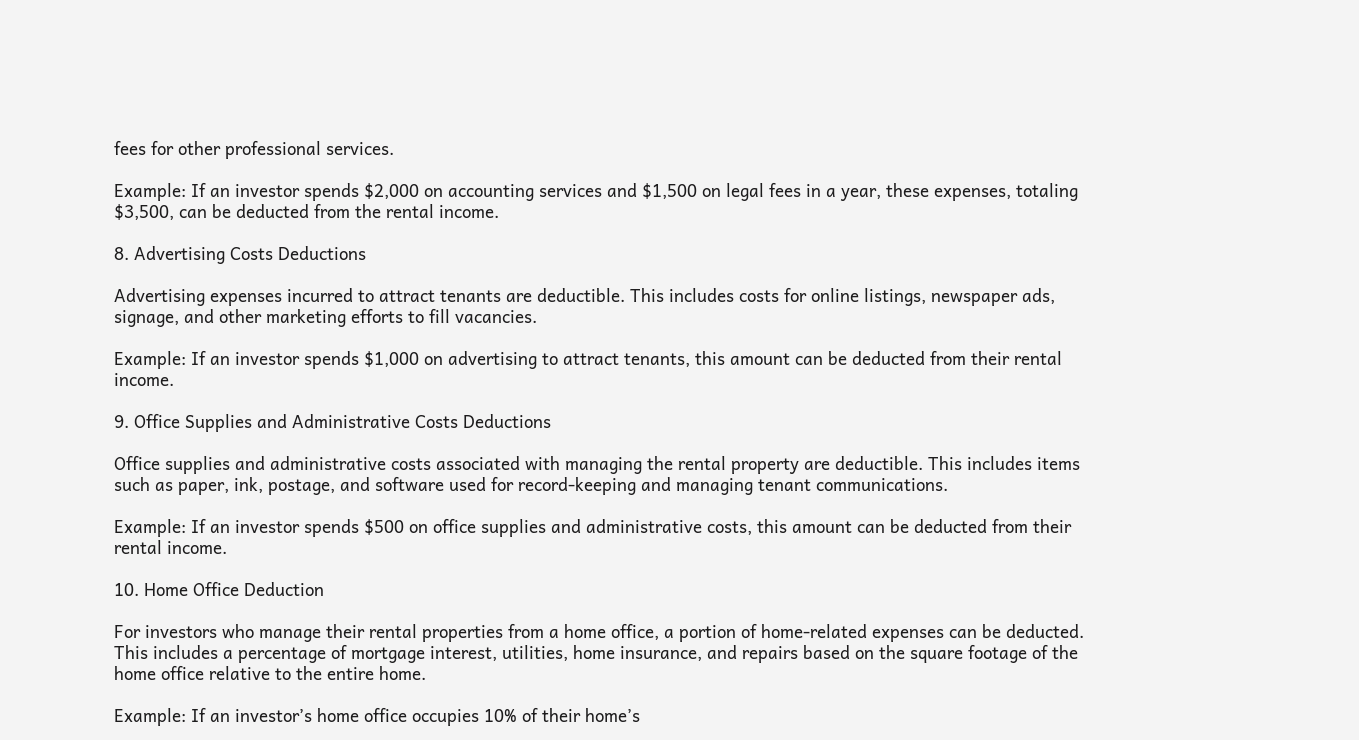fees for other professional services.

Example: If an investor spends $2,000 on accounting services and $1,500 on legal fees in a year, these expenses, totaling $3,500, can be deducted from the rental income.

8. Advertising Costs Deductions

Advertising expenses incurred to attract tenants are deductible. This includes costs for online listings, newspaper ads, signage, and other marketing efforts to fill vacancies.

Example: If an investor spends $1,000 on advertising to attract tenants, this amount can be deducted from their rental income.

9. Office Supplies and Administrative Costs Deductions

Office supplies and administrative costs associated with managing the rental property are deductible. This includes items such as paper, ink, postage, and software used for record-keeping and managing tenant communications.

Example: If an investor spends $500 on office supplies and administrative costs, this amount can be deducted from their rental income.

10. Home Office Deduction

For investors who manage their rental properties from a home office, a portion of home-related expenses can be deducted. This includes a percentage of mortgage interest, utilities, home insurance, and repairs based on the square footage of the home office relative to the entire home.

Example: If an investor’s home office occupies 10% of their home’s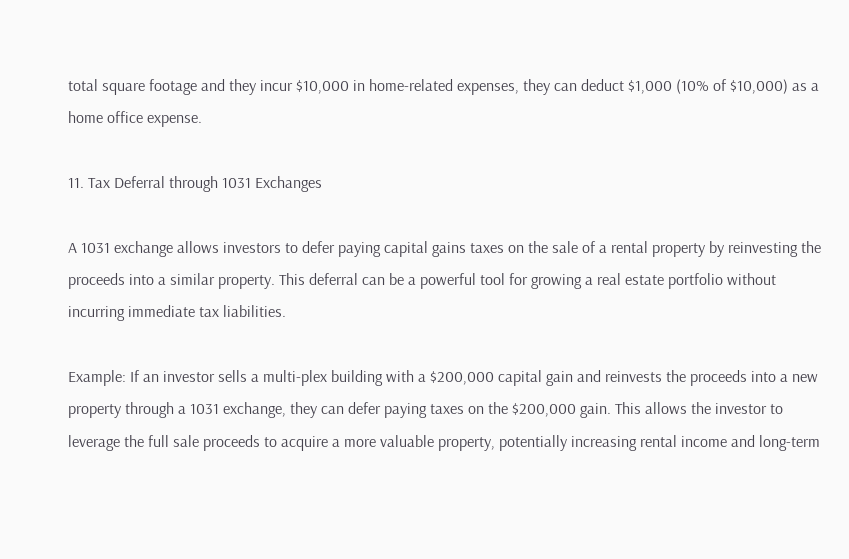total square footage and they incur $10,000 in home-related expenses, they can deduct $1,000 (10% of $10,000) as a home office expense.

11. Tax Deferral through 1031 Exchanges

A 1031 exchange allows investors to defer paying capital gains taxes on the sale of a rental property by reinvesting the proceeds into a similar property. This deferral can be a powerful tool for growing a real estate portfolio without incurring immediate tax liabilities.

Example: If an investor sells a multi-plex building with a $200,000 capital gain and reinvests the proceeds into a new property through a 1031 exchange, they can defer paying taxes on the $200,000 gain. This allows the investor to leverage the full sale proceeds to acquire a more valuable property, potentially increasing rental income and long-term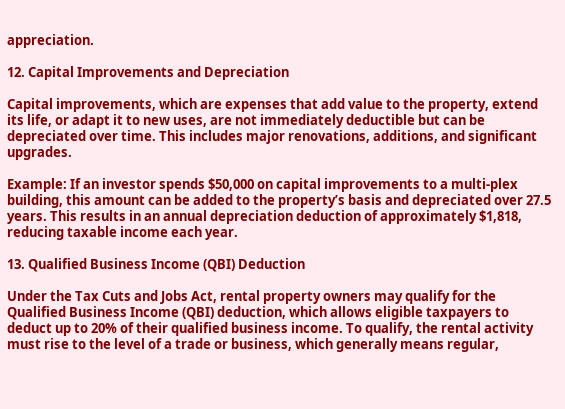appreciation.

12. Capital Improvements and Depreciation

Capital improvements, which are expenses that add value to the property, extend its life, or adapt it to new uses, are not immediately deductible but can be depreciated over time. This includes major renovations, additions, and significant upgrades.

Example: If an investor spends $50,000 on capital improvements to a multi-plex building, this amount can be added to the property’s basis and depreciated over 27.5 years. This results in an annual depreciation deduction of approximately $1,818, reducing taxable income each year.

13. Qualified Business Income (QBI) Deduction

Under the Tax Cuts and Jobs Act, rental property owners may qualify for the Qualified Business Income (QBI) deduction, which allows eligible taxpayers to deduct up to 20% of their qualified business income. To qualify, the rental activity must rise to the level of a trade or business, which generally means regular,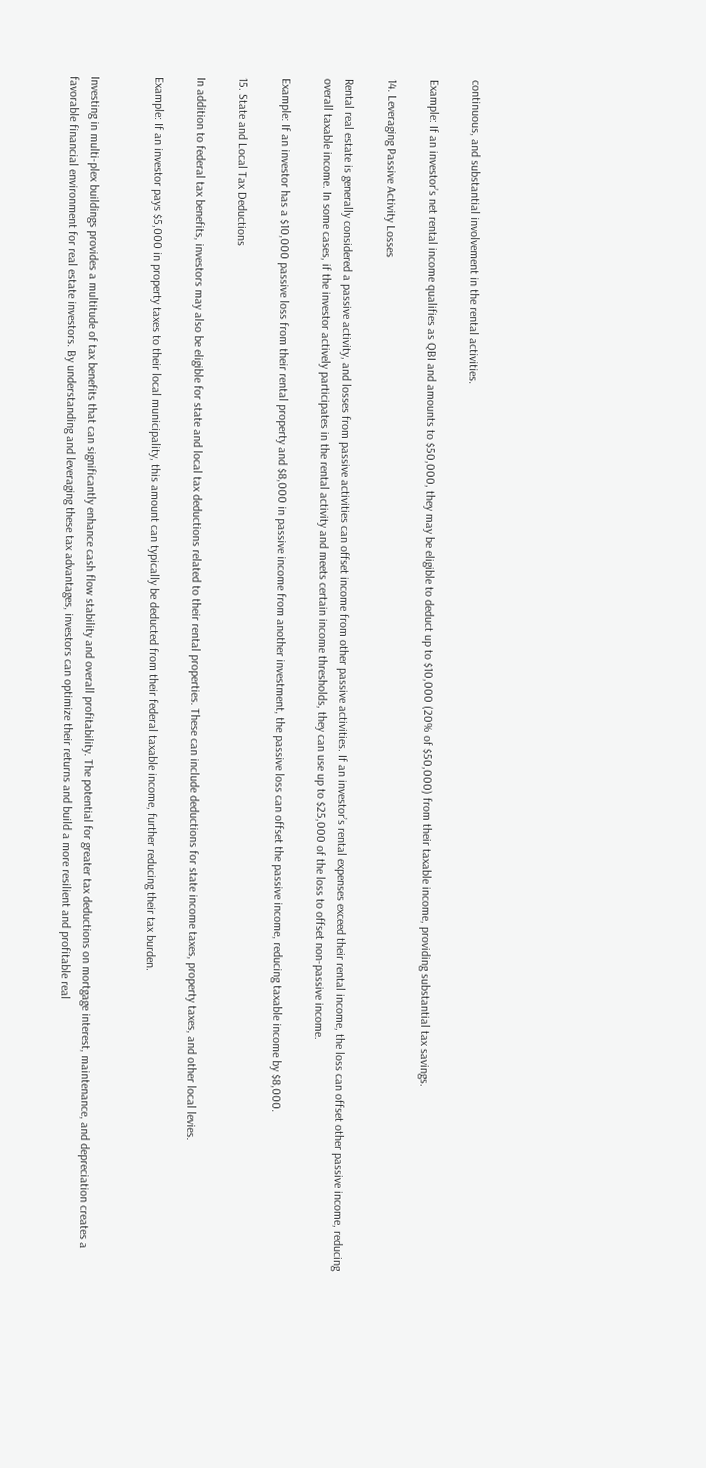continuous, and substantial involvement in the rental activities.

Example: If an investor’s net rental income qualifies as QBI and amounts to $50,000, they may be eligible to deduct up to $10,000 (20% of $50,000) from their taxable income, providing substantial tax savings.

14. Leveraging Passive Activity Losses

Rental real estate is generally considered a passive activity, and losses from passive activities can offset income from other passive activities. If an investor’s rental expenses exceed their rental income, the loss can offset other passive income, reducing overall taxable income. In some cases, if the investor actively participates in the rental activity and meets certain income thresholds, they can use up to $25,000 of the loss to offset non-passive income.

Example: If an investor has a $10,000 passive loss from their rental property and $8,000 in passive income from another investment, the passive loss can offset the passive income, reducing taxable income by $8,000.

15. State and Local Tax Deductions

In addition to federal tax benefits, investors may also be eligible for state and local tax deductions related to their rental properties. These can include deductions for state income taxes, property taxes, and other local levies.

Example: If an investor pays $5,000 in property taxes to their local municipality, this amount can typically be deducted from their federal taxable income, further reducing their tax burden.


Investing in multi-plex buildings provides a multitude of tax benefits that can significantly enhance cash flow stability and overall profitability. The potential for greater tax deductions on mortgage interest, maintenance, and depreciation creates a favorable financial environment for real estate investors. By understanding and leveraging these tax advantages, investors can optimize their returns and build a more resilient and profitable real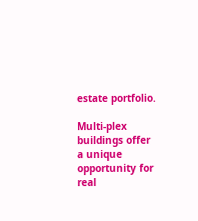estate portfolio.

Multi-plex buildings offer a unique opportunity for real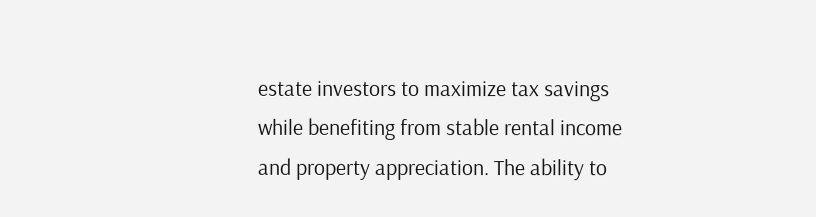estate investors to maximize tax savings while benefiting from stable rental income and property appreciation. The ability to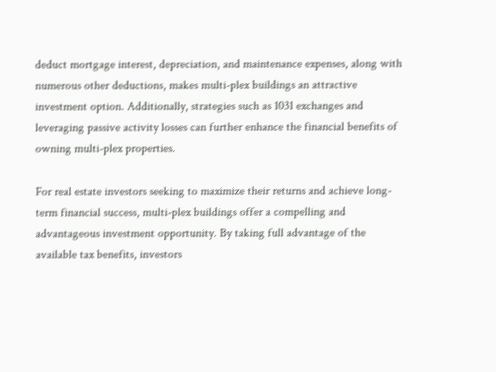deduct mortgage interest, depreciation, and maintenance expenses, along with numerous other deductions, makes multi-plex buildings an attractive investment option. Additionally, strategies such as 1031 exchanges and leveraging passive activity losses can further enhance the financial benefits of owning multi-plex properties.

For real estate investors seeking to maximize their returns and achieve long-term financial success, multi-plex buildings offer a compelling and advantageous investment opportunity. By taking full advantage of the available tax benefits, investors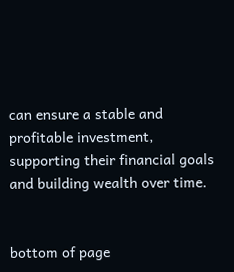can ensure a stable and profitable investment, supporting their financial goals and building wealth over time.


bottom of page